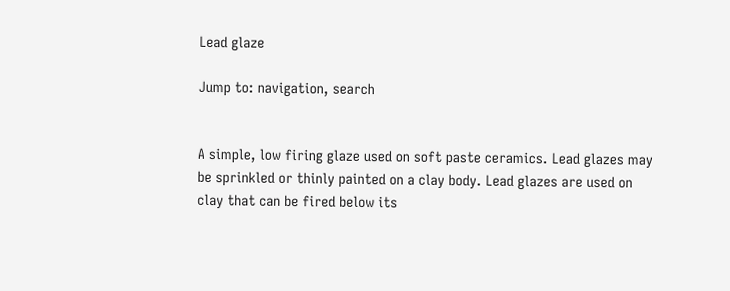Lead glaze

Jump to: navigation, search


A simple, low firing glaze used on soft paste ceramics. Lead glazes may be sprinkled or thinly painted on a clay body. Lead glazes are used on clay that can be fired below its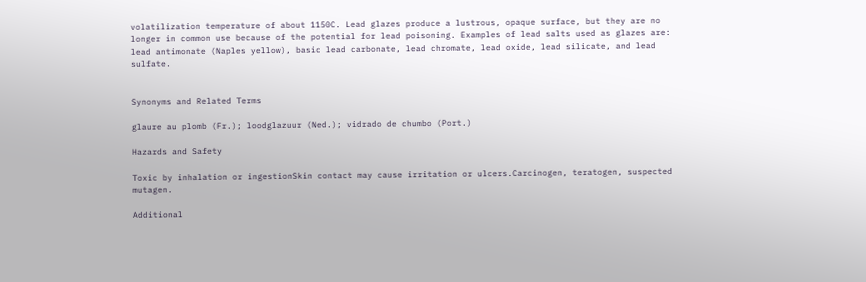volatilization temperature of about 1150C. Lead glazes produce a lustrous, opaque surface, but they are no longer in common use because of the potential for lead poisoning. Examples of lead salts used as glazes are: lead antimonate (Naples yellow), basic lead carbonate, lead chromate, lead oxide, lead silicate, and lead sulfate.


Synonyms and Related Terms

glaure au plomb (Fr.); loodglazuur (Ned.); vidrado de chumbo (Port.)

Hazards and Safety

Toxic by inhalation or ingestionSkin contact may cause irritation or ulcers.Carcinogen, teratogen, suspected mutagen.

Additional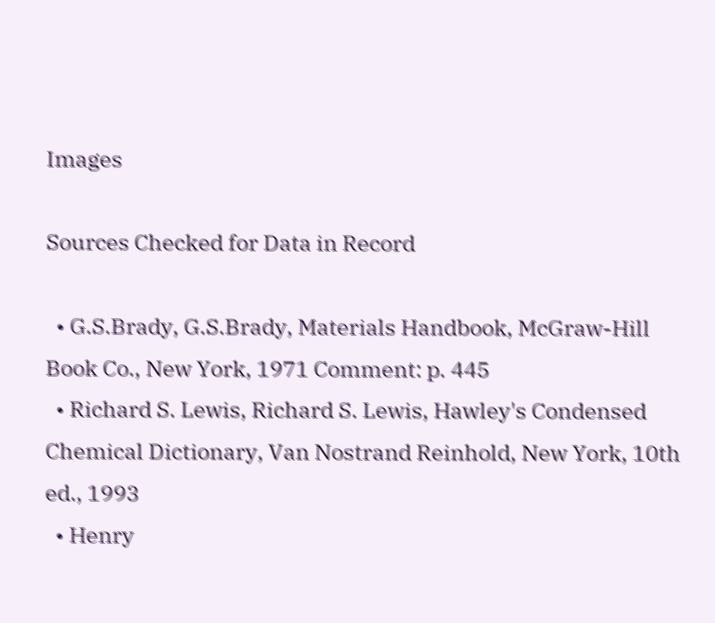Images

Sources Checked for Data in Record

  • G.S.Brady, G.S.Brady, Materials Handbook, McGraw-Hill Book Co., New York, 1971 Comment: p. 445
  • Richard S. Lewis, Richard S. Lewis, Hawley's Condensed Chemical Dictionary, Van Nostrand Reinhold, New York, 10th ed., 1993
  • Henry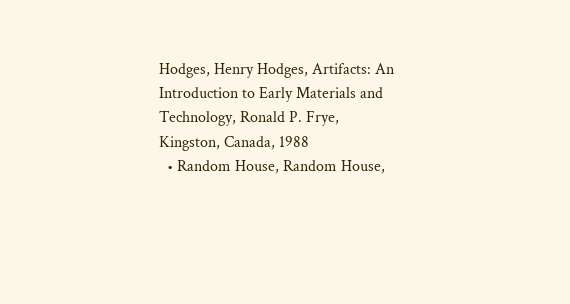Hodges, Henry Hodges, Artifacts: An Introduction to Early Materials and Technology, Ronald P. Frye, Kingston, Canada, 1988
  • Random House, Random House,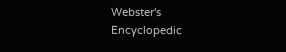Webster's Encyclopedic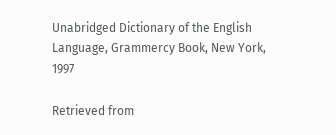Unabridged Dictionary of the English Language, Grammercy Book, New York, 1997

Retrieved from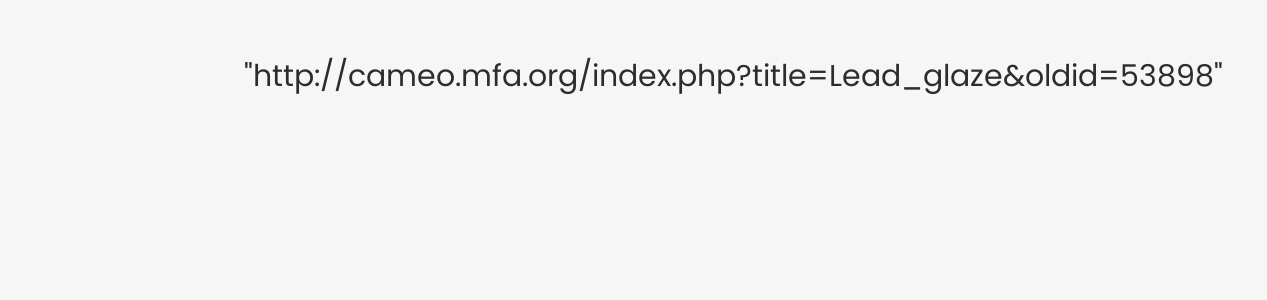"http://cameo.mfa.org/index.php?title=Lead_glaze&oldid=53898"